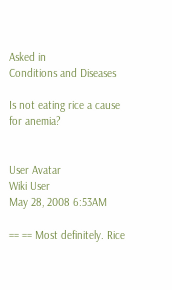Asked in
Conditions and Diseases

Is not eating rice a cause for anemia?


User Avatar
Wiki User
May 28, 2008 6:53AM

== == Most definitely. Rice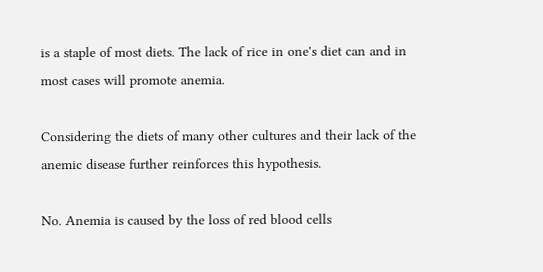is a staple of most diets. The lack of rice in one's diet can and in most cases will promote anemia.

Considering the diets of many other cultures and their lack of the anemic disease further reinforces this hypothesis.

No. Anemia is caused by the loss of red blood cells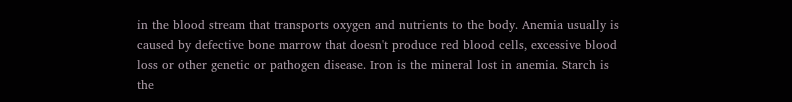in the blood stream that transports oxygen and nutrients to the body. Anemia usually is caused by defective bone marrow that doesn't produce red blood cells, excessive blood loss or other genetic or pathogen disease. Iron is the mineral lost in anemia. Starch is the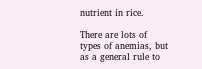nutrient in rice.

There are lots of types of anemias, but as a general rule to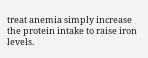treat anemia simply increase the protein intake to raise iron levels.